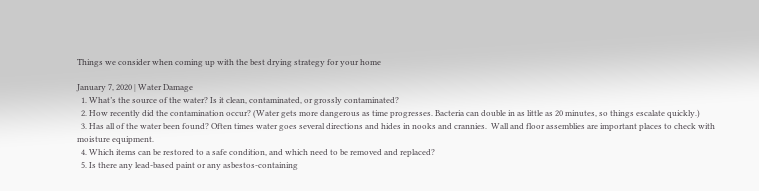Things we consider when coming up with the best drying strategy for your home

January 7, 2020 | Water Damage
  1. What’s the source of the water? Is it clean, contaminated, or grossly contaminated?
  2. How recently did the contamination occur? (Water gets more dangerous as time progresses. Bacteria can double in as little as 20 minutes, so things escalate quickly.)
  3. Has all of the water been found? Often times water goes several directions and hides in nooks and crannies.  Wall and floor assemblies are important places to check with moisture equipment.
  4. Which items can be restored to a safe condition, and which need to be removed and replaced?
  5. Is there any lead-based paint or any asbestos-containing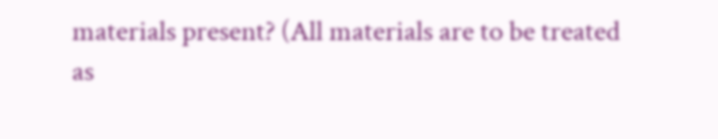materials present? (All materials are to be treated as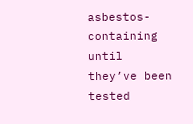asbestos-containing until they’ve been tested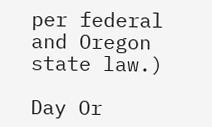per federal and Oregon state law.)

Day Or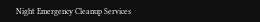Night Emergency Cleanup Services